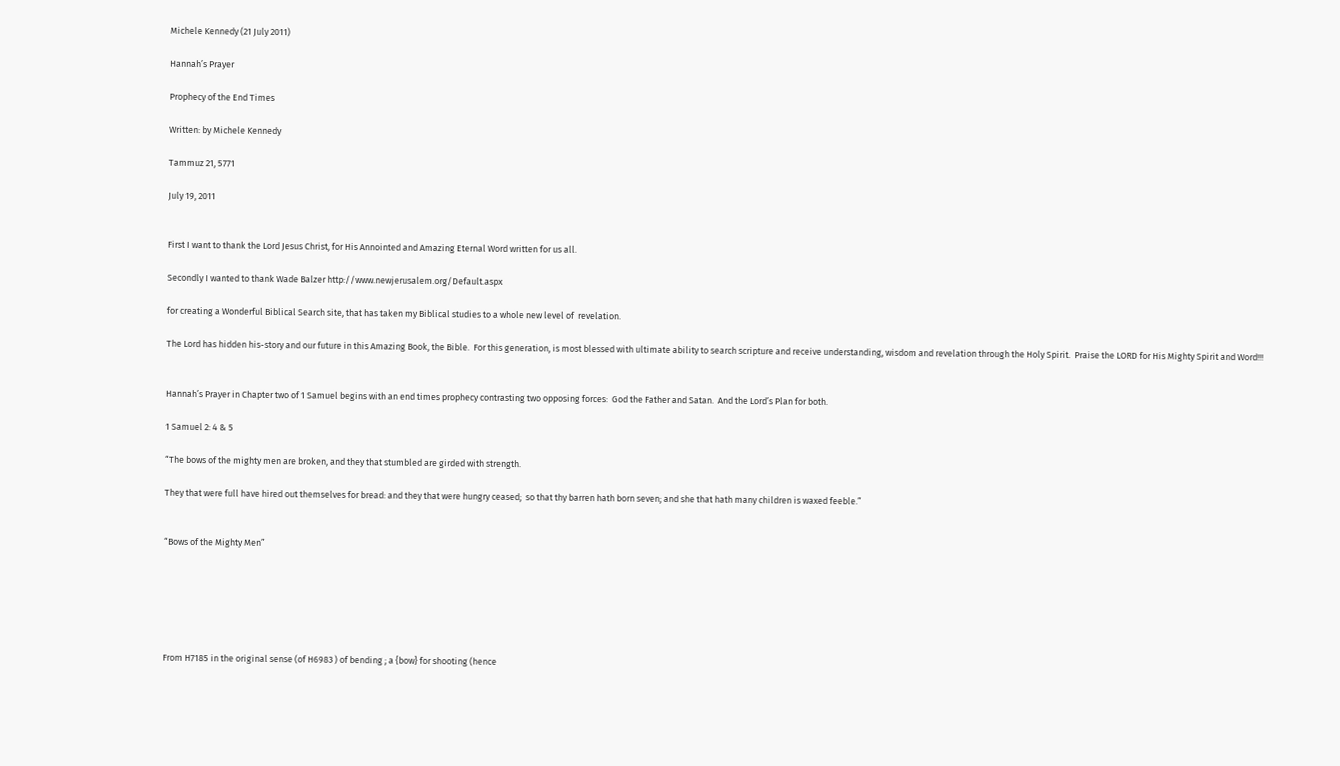Michele Kennedy (21 July 2011)

Hannah’s Prayer

Prophecy of the End Times

Written: by Michele Kennedy

Tammuz 21, 5771

July 19, 2011


First I want to thank the Lord Jesus Christ, for His Annointed and Amazing Eternal Word written for us all.

Secondly I wanted to thank Wade Balzer http://www.newjerusalem.org/Default.aspx

for creating a Wonderful Biblical Search site, that has taken my Biblical studies to a whole new level of  revelation.

The Lord has hidden his-story and our future in this Amazing Book, the Bible.  For this generation, is most blessed with ultimate ability to search scripture and receive understanding, wisdom and revelation through the Holy Spirit.  Praise the LORD for His Mighty Spirit and Word!!!


Hannah’s Prayer in Chapter two of 1 Samuel begins with an end times prophecy contrasting two opposing forces:  God the Father and Satan.  And the Lord’s Plan for both.

1 Samuel 2: 4 & 5

“The bows of the mighty men are broken, and they that stumbled are girded with strength.

They that were full have hired out themselves for bread: and they that were hungry ceased;  so that thy barren hath born seven; and she that hath many children is waxed feeble.”


“Bows of the Mighty Men”






From H7185 in the original sense (of H6983 ) of bending ; a {bow} for shooting (hence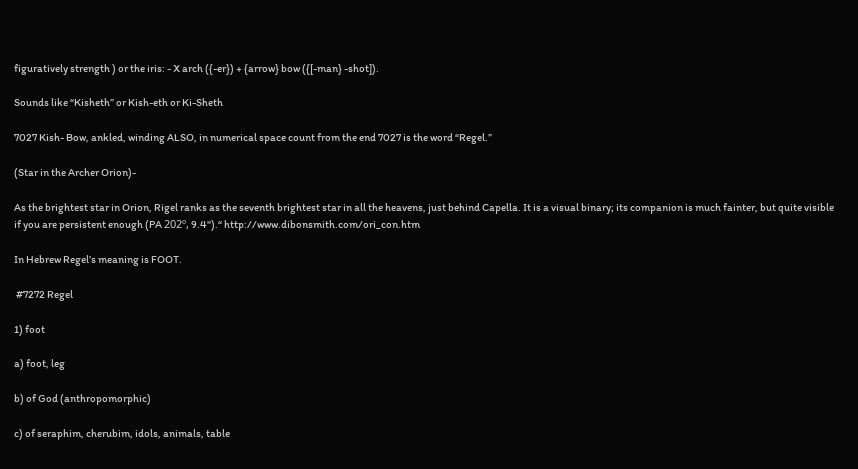figuratively strength ) or the iris: - X arch ({-er}) + {arrow} bow ({[-man} -shot]).

Sounds like “Kisheth” or Kish-eth or Ki-Sheth

7027 Kish- Bow, ankled, winding ALSO, in numerical space count from the end 7027 is the word “Regel.”

(Star in the Archer Orion)-

As the brightest star in Orion, Rigel ranks as the seventh brightest star in all the heavens, just behind Capella. It is a visual binary; its companion is much fainter, but quite visible if you are persistent enough (PA 202º, 9.4").“ http://www.dibonsmith.com/ori_con.htm

In Hebrew Regel’s meaning is FOOT.

 #7272 Regel

1) foot

a) foot, leg

b) of God (anthropomorphic)

c) of seraphim, cherubim, idols, animals, table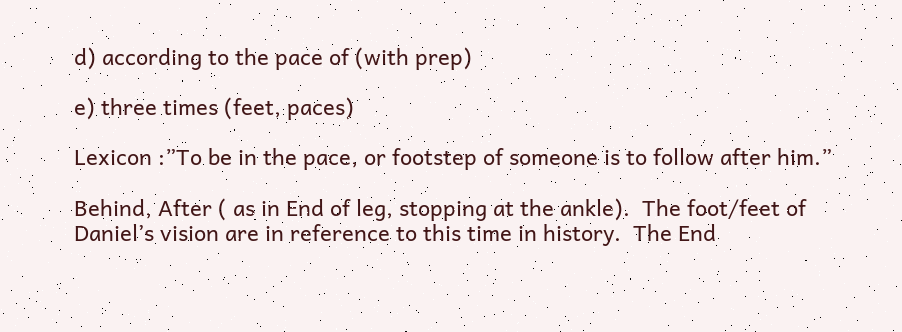d) according to the pace of (with prep)

e) three times (feet, paces)

Lexicon :”To be in the pace, or footstep of someone is to follow after him.”

Behind, After ( as in End of leg, stopping at the ankle).  The foot/feet of Daniel’s vision are in reference to this time in history.  The End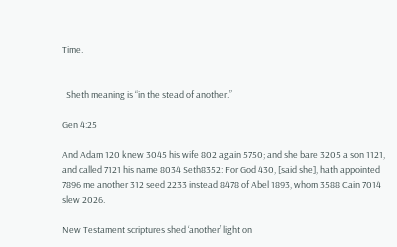Time.


  Sheth meaning is “in the stead of another.”

Gen 4:25

And Adam 120 knew 3045 his wife 802 again 5750; and she bare 3205 a son 1121, and called 7121 his name 8034 Seth8352: For God 430, [said she], hath appointed 7896 me another 312 seed 2233 instead 8478 of Abel 1893, whom 3588 Cain 7014 slew 2026.

New Testament scriptures shed ‘another’ light on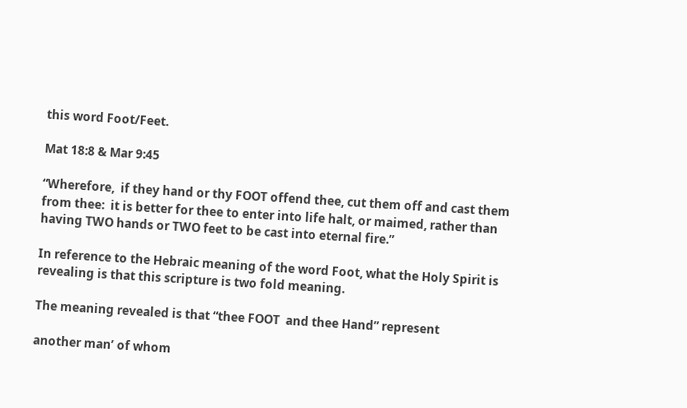this word Foot/Feet.

Mat 18:8 & Mar 9:45

“Wherefore,  if they hand or thy FOOT offend thee, cut them off and cast them from thee:  it is better for thee to enter into life halt, or maimed, rather than having TWO hands or TWO feet to be cast into eternal fire.”

In reference to the Hebraic meaning of the word Foot, what the Holy Spirit is revealing is that this scripture is two fold meaning.

The meaning revealed is that “thee FOOT  and thee Hand” represent

another man’ of whom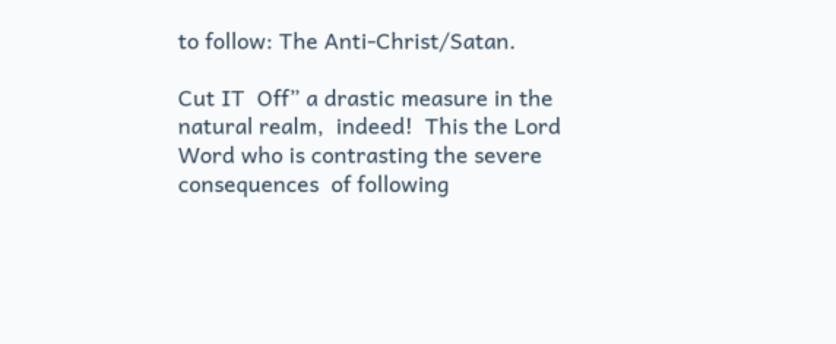to follow: The Anti-Christ/Satan.

Cut IT  Off” a drastic measure in the natural realm,  indeed!  This the Lord Word who is contrasting the severe consequences  of following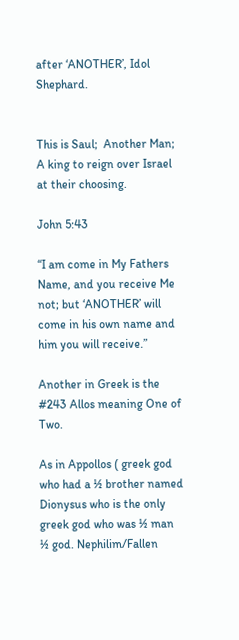after ‘ANOTHER’, Idol Shephard.


This is Saul;  Another Man;  A king to reign over Israel at their choosing.

John 5:43

“I am come in My Fathers Name, and you receive Me not; but ‘ANOTHER’ will come in his own name and him you will receive.”

Another in Greek is the #243 Allos meaning One of Two.

As in Appollos ( greek god who had a ½ brother named Dionysus who is the only greek god who was ½ man ½ god. Nephilim/Fallen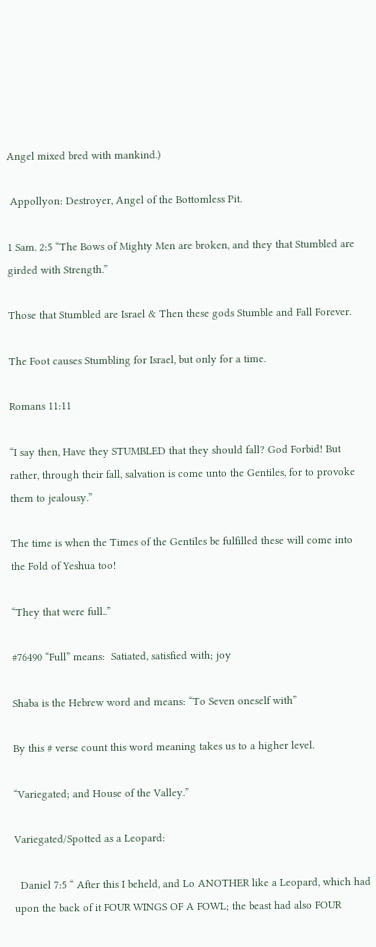Angel mixed bred with mankind.)

 Appollyon: Destroyer, Angel of the Bottomless Pit.

1 Sam. 2:5 “The Bows of Mighty Men are broken, and they that Stumbled are girded with Strength.”

Those that Stumbled are Israel & Then these gods Stumble and Fall Forever.

The Foot causes Stumbling for Israel, but only for a time.

Romans 11:11

“I say then, Have they STUMBLED that they should fall? God Forbid! But rather, through their fall, salvation is come unto the Gentiles, for to provoke them to jealousy.”

The time is when the Times of the Gentiles be fulfilled these will come into the Fold of Yeshua too!

“They that were full..”

#76490 “Full” means:  Satiated, satisfied with; joy

Shaba is the Hebrew word and means: “To Seven oneself with”

By this # verse count this word meaning takes us to a higher level.

“Variegated; and House of the Valley.”

Variegated/Spotted as a Leopard:

  Daniel 7:5 “ After this I beheld, and Lo ANOTHER like a Leopard, which had upon the back of it FOUR WINGS OF A FOWL; the beast had also FOUR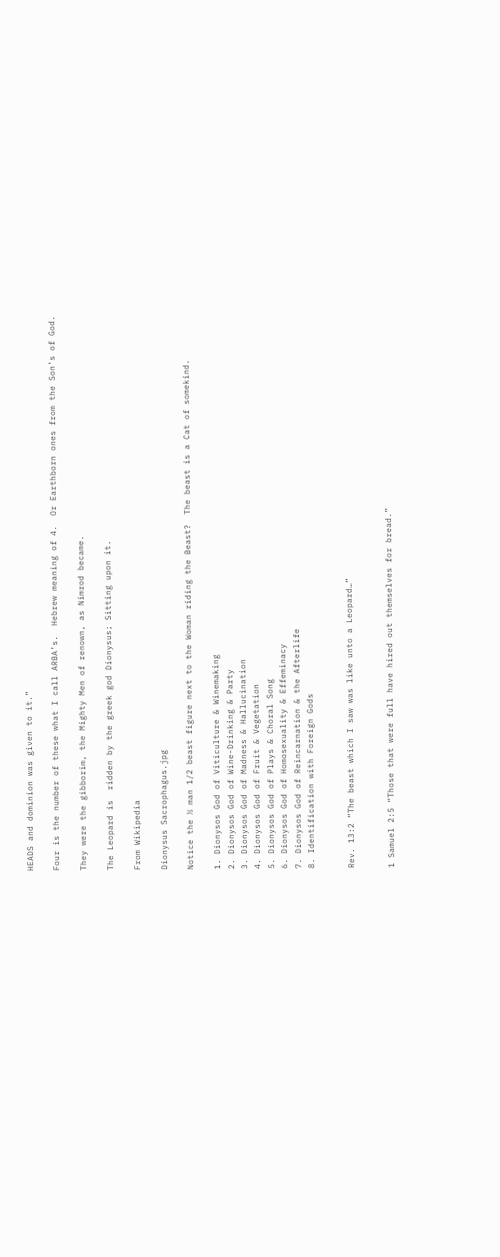HEADS and dominion was given to it.”

Four is the number of these what I call ARBA’s.  Hebrew meaning of 4.  Or Earthborn ones from the Son’s of God.

They were the gibborim, the Mighty Men of renown, as Nimrod became.

The Leopard is  ridden by the greek god Dionysus; Sitting upon it.

From Wikipedia

Dionysus Sacrophagus.jpg

Notice the ½ man 1/2 beast figure next to the Woman riding the Beast?  The beast is a Cat of somekind.

1. Dionysos God of Viticulture & Winemaking
2. Dionysos God of Wine-Drinking & Party
3. Dionysos God of Madness & Hallucination
4. Dionysos God of Fruit & Vegetation
5. Dionysos God of Plays & Choral Song
6. Dionysos God of Homosexuality & Effeminacy
7. Dionysos God of Reincarnation & the Afterlife
8. Identification with Foreign Gods


Rev. 13:2 “The beast which I saw was like unto a Leopard…”


1 Samuel 2:5 “Those that were full have hired out themselves for bread.”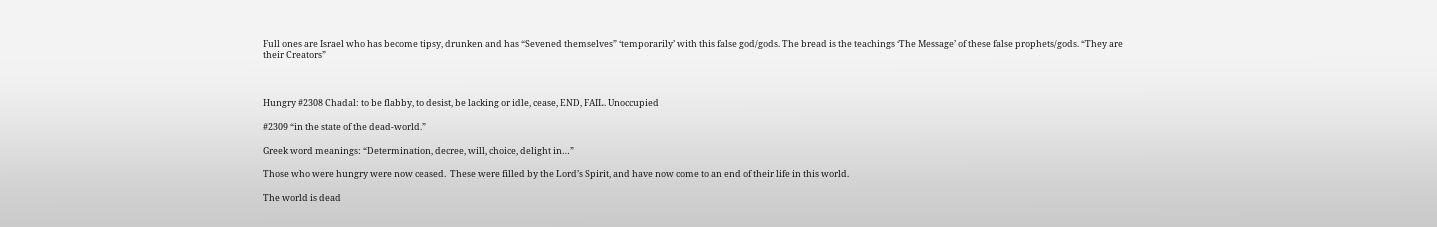Full ones are Israel who has become tipsy, drunken and has “Sevened themselves” ‘temporarily’ with this false god/gods. The bread is the teachings ‘The Message’ of these false prophets/gods. “They are their Creators”



Hungry #2308 Chadal: to be flabby, to desist, be lacking or idle, cease, END, FAIL. Unoccupied

#2309 “in the state of the dead-world.”

Greek word meanings: “Determination, decree, will, choice, delight in…”

Those who were hungry were now ceased.  These were filled by the Lord’s Spirit, and have now come to an end of their life in this world.

The world is dead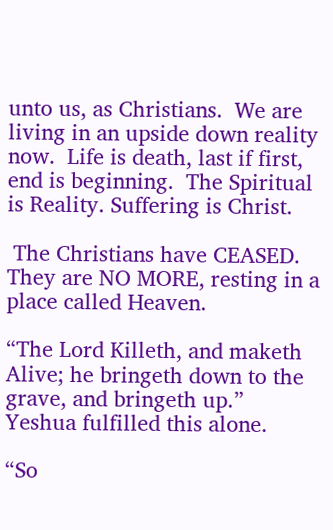unto us, as Christians.  We are living in an upside down reality now.  Life is death, last if first, end is beginning.  The Spiritual is Reality. Suffering is Christ.

 The Christians have CEASED.  They are NO MORE, resting in a place called Heaven.

“The Lord Killeth, and maketh Alive; he bringeth down to the grave, and bringeth up.” Yeshua fulfilled this alone.

“So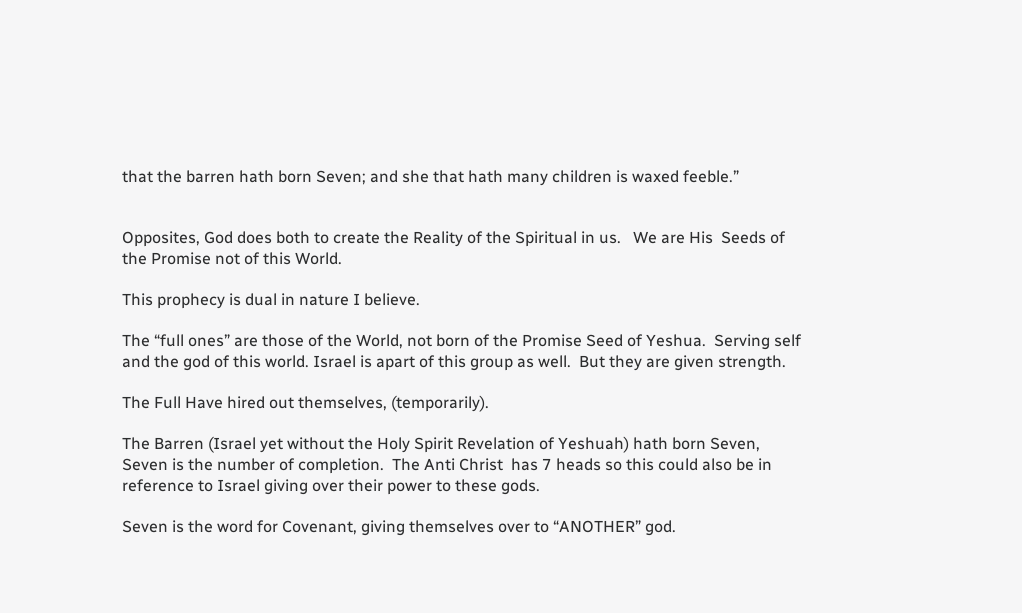that the barren hath born Seven; and she that hath many children is waxed feeble.”


Opposites, God does both to create the Reality of the Spiritual in us.   We are His  Seeds of the Promise not of this World.

This prophecy is dual in nature I believe.

The “full ones” are those of the World, not born of the Promise Seed of Yeshua.  Serving self and the god of this world. Israel is apart of this group as well.  But they are given strength.

The Full Have hired out themselves, (temporarily).

The Barren (Israel yet without the Holy Spirit Revelation of Yeshuah) hath born Seven, Seven is the number of completion.  The Anti Christ  has 7 heads so this could also be in reference to Israel giving over their power to these gods.

Seven is the word for Covenant, giving themselves over to “ANOTHER” god.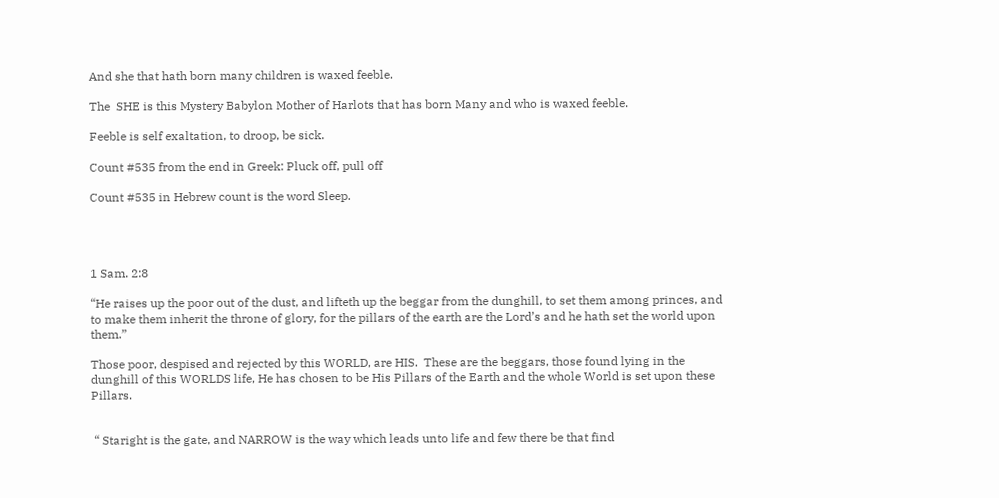And she that hath born many children is waxed feeble.

The  SHE is this Mystery Babylon Mother of Harlots that has born Many and who is waxed feeble.

Feeble is self exaltation, to droop, be sick.

Count #535 from the end in Greek: Pluck off, pull off

Count #535 in Hebrew count is the word Sleep.




1 Sam. 2:8

“He raises up the poor out of the dust, and lifteth up the beggar from the dunghill, to set them among princes, and to make them inherit the throne of glory, for the pillars of the earth are the Lord’s and he hath set the world upon them.”

Those poor, despised and rejected by this WORLD, are HIS.  These are the beggars, those found lying in the dunghill of this WORLDS life, He has chosen to be His Pillars of the Earth and the whole World is set upon these Pillars.


 “ Staright is the gate, and NARROW is the way which leads unto life and few there be that find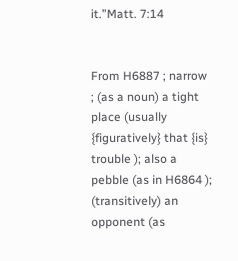it.”Matt. 7:14


From H6887 ; narrow ; (as a noun) a tight place (usually {figuratively} that {is} trouble ); also a pebble (as in H6864 ); (transitively) an opponent (as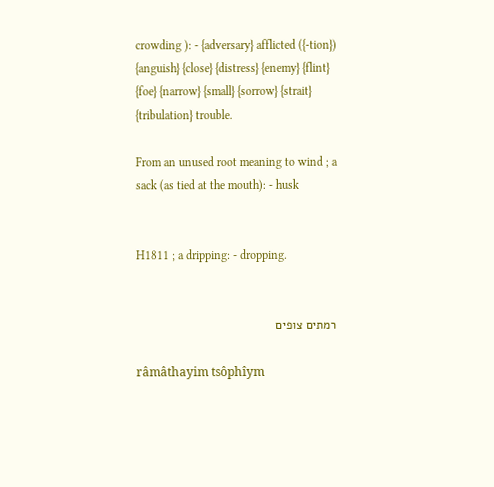crowding ): - {adversary} afflicted ({-tion}) {anguish} {close} {distress} {enemy} {flint} {foe} {narrow} {small} {sorrow} {strait} {tribulation} trouble.

From an unused root meaning to wind ; a sack (as tied at the mouth): - husk


H1811 ; a dripping: - dropping.


רמתים צופים

râmâthayim tsôphîym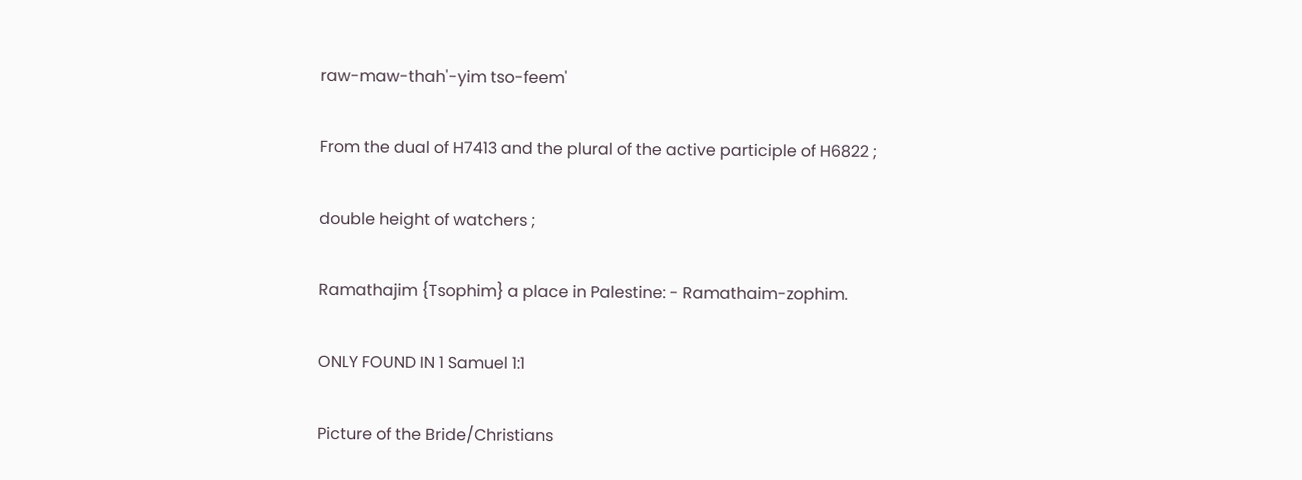raw-maw-thah'-yim tso-feem'

From the dual of H7413 and the plural of the active participle of H6822 ;

double height of watchers ;

Ramathajim {Tsophim} a place in Palestine: - Ramathaim-zophim.

ONLY FOUND IN 1 Samuel 1:1

Picture of the Bride/Christians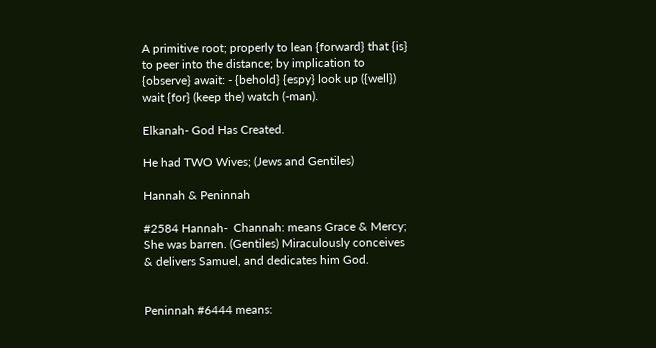A primitive root; properly to lean {forward} that {is} to peer into the distance; by implication to {observe} await: - {behold} {espy} look up ({well}) wait {for} (keep the) watch (-man).

Elkanah- God Has Created.

He had TWO Wives; (Jews and Gentiles)

Hannah & Peninnah

#2584 Hannah-  Channah: means Grace & Mercy;  She was barren. (Gentiles) Miraculously conceives & delivers Samuel, and dedicates him God.


Peninnah #6444 means: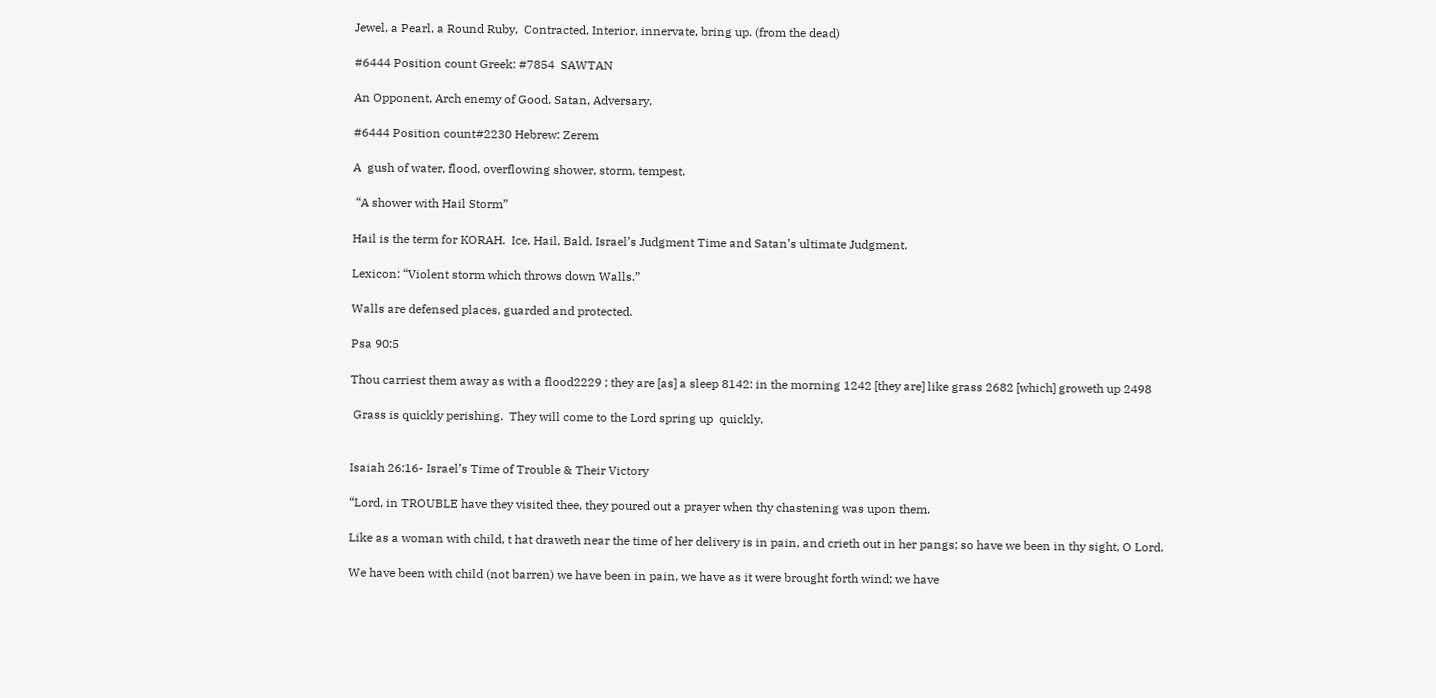Jewel, a Pearl, a Round Ruby,  Contracted, Interior, innervate, bring up. (from the dead)

#6444 Position count Greek: #7854  SAWTAN

An Opponent, Arch enemy of Good, Satan, Adversary.

#6444 Position count#2230 Hebrew: Zerem

A  gush of water, flood, overflowing shower, storm, tempest.

 “A shower with Hail Storm”

Hail is the term for KORAH.  Ice, Hail, Bald. Israel’s Judgment Time and Satan’s ultimate Judgment.

Lexicon: “Violent storm which throws down Walls.”

Walls are defensed places, guarded and protected.

Psa 90:5

Thou carriest them away as with a flood2229 ; they are [as] a sleep 8142: in the morning 1242 [they are] like grass 2682 [which] groweth up 2498

 Grass is quickly perishing.  They will come to the Lord spring up  quickly.


Isaiah 26:16- Israel’s Time of Trouble & Their Victory

“Lord, in TROUBLE have they visited thee, they poured out a prayer when thy chastening was upon them.

Like as a woman with child, t hat draweth near the time of her delivery is in pain, and crieth out in her pangs; so have we been in thy sight, O Lord.

We have been with child (not barren) we have been in pain, we have as it were brought forth wind; we have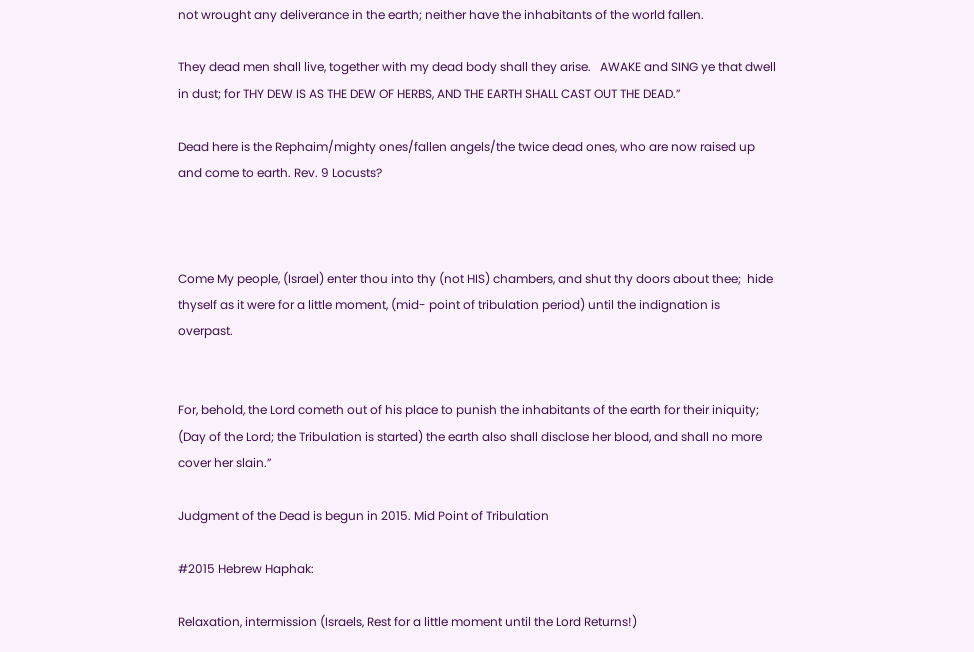not wrought any deliverance in the earth; neither have the inhabitants of the world fallen.

They dead men shall live, together with my dead body shall they arise.   AWAKE and SING ye that dwell in dust; for THY DEW IS AS THE DEW OF HERBS, AND THE EARTH SHALL CAST OUT THE DEAD.”

Dead here is the Rephaim/mighty ones/fallen angels/the twice dead ones, who are now raised up and come to earth. Rev. 9 Locusts?



Come My people, (Israel) enter thou into thy (not HIS) chambers, and shut thy doors about thee;  hide thyself as it were for a little moment, (mid- point of tribulation period) until the indignation is overpast.


For, behold, the Lord cometh out of his place to punish the inhabitants of the earth for their iniquity; (Day of the Lord; the Tribulation is started) the earth also shall disclose her blood, and shall no more cover her slain.”

Judgment of the Dead is begun in 2015. Mid Point of Tribulation

#2015 Hebrew Haphak:

Relaxation, intermission (Israels, Rest for a little moment until the Lord Returns!)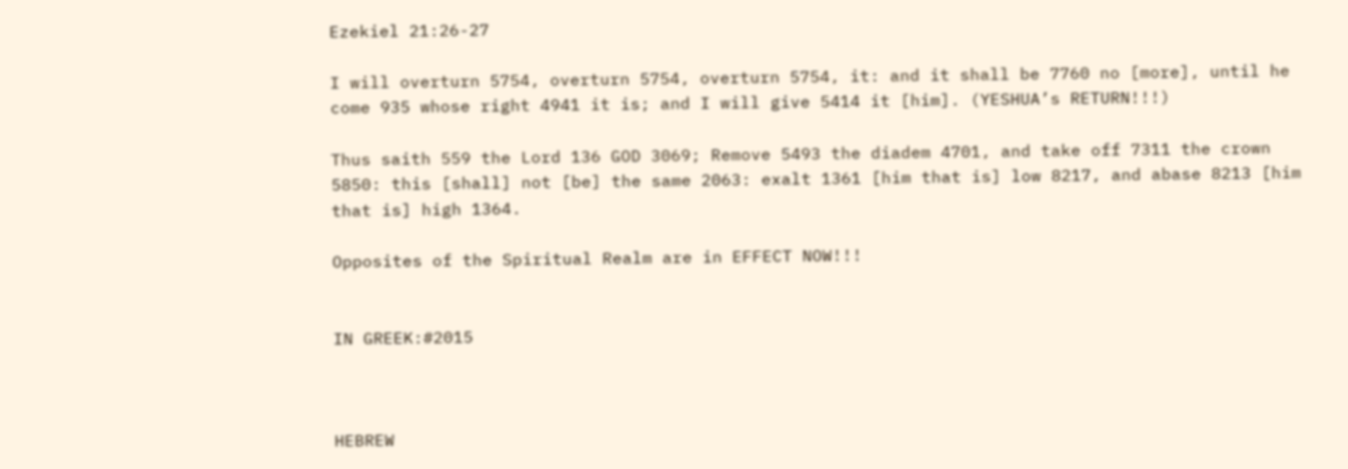Ezekiel 21:26-27

I will overturn 5754, overturn 5754, overturn 5754, it: and it shall be 7760 no [more], until he come 935 whose right 4941 it is; and I will give 5414 it [him]. (YESHUA’s RETURN!!!)

Thus saith 559 the Lord 136 GOD 3069; Remove 5493 the diadem 4701, and take off 7311 the crown 5850: this [shall] not [be] the same 2063: exalt 1361 [him that is] low 8217, and abase 8213 [him that is] high 1364.

Opposites of the Spiritual Realm are in EFFECT NOW!!!


IN GREEK:#2015



HEBREW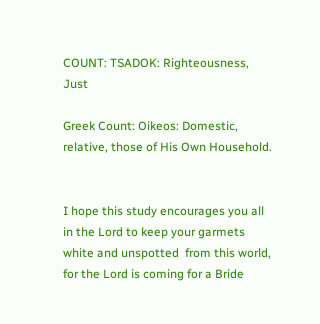COUNT: TSADOK: Righteousness, Just

Greek Count: Oikeos: Domestic, relative, those of His Own Household.


I hope this study encourages you all in the Lord to keep your garmets white and unspotted  from this world, for the Lord is coming for a Bride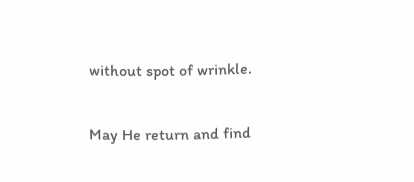without spot of wrinkle.

May He return and find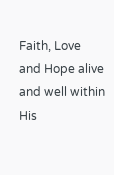Faith, Love and Hope alive and well within His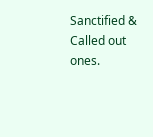Sanctified & Called out ones.